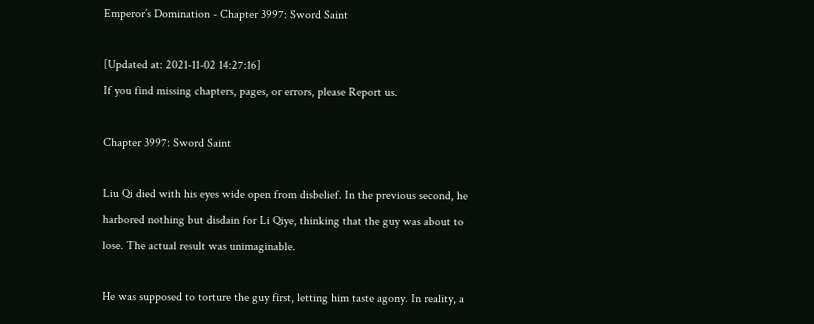Emperor’s Domination - Chapter 3997: Sword Saint

[Updated at: 2021-11-02 14:27:16]
If you find missing chapters, pages, or errors, please Report us.

Chapter 3997: Sword Saint

Liu Qi died with his eyes wide open from disbelief. In the previous second, he harbored nothing but disdain for Li Qiye, thinking that the guy was about to lose. The actual result was unimaginable.

He was supposed to torture the guy first, letting him taste agony. In reality, a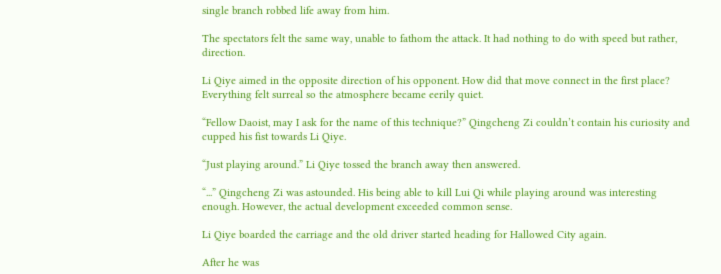single branch robbed life away from him.

The spectators felt the same way, unable to fathom the attack. It had nothing to do with speed but rather, direction.

Li Qiye aimed in the opposite direction of his opponent. How did that move connect in the first place? Everything felt surreal so the atmosphere became eerily quiet.

“Fellow Daoist, may I ask for the name of this technique?” Qingcheng Zi couldn’t contain his curiosity and cupped his fist towards Li Qiye.

“Just playing around.” Li Qiye tossed the branch away then answered.

“...” Qingcheng Zi was astounded. His being able to kill Lui Qi while playing around was interesting enough. However, the actual development exceeded common sense.

Li Qiye boarded the carriage and the old driver started heading for Hallowed City again.

After he was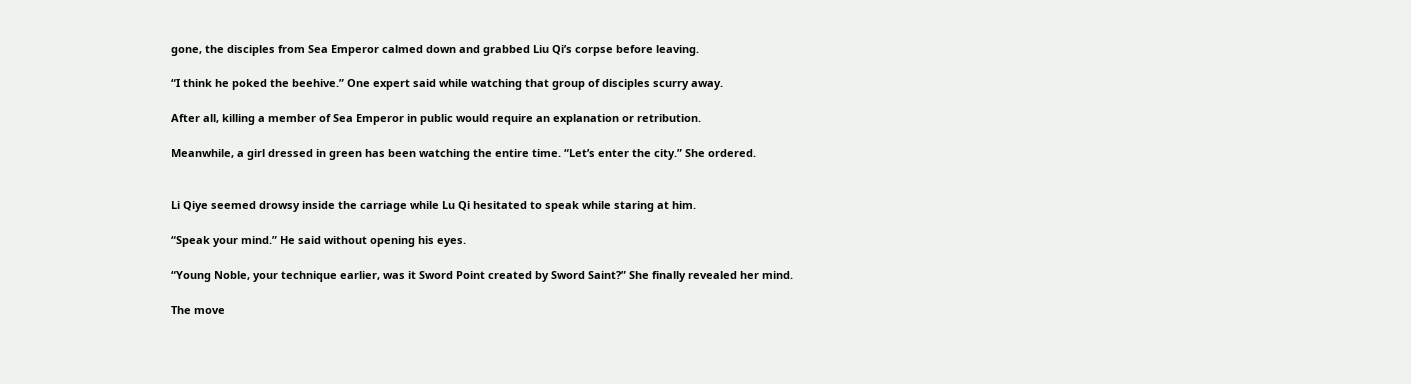gone, the disciples from Sea Emperor calmed down and grabbed Liu Qi’s corpse before leaving.

“I think he poked the beehive.” One expert said while watching that group of disciples scurry away.

After all, killing a member of Sea Emperor in public would require an explanation or retribution.

Meanwhile, a girl dressed in green has been watching the entire time. “Let’s enter the city.” She ordered.


Li Qiye seemed drowsy inside the carriage while Lu Qi hesitated to speak while staring at him.

“Speak your mind.” He said without opening his eyes.

“Young Noble, your technique earlier, was it Sword Point created by Sword Saint?” She finally revealed her mind.

The move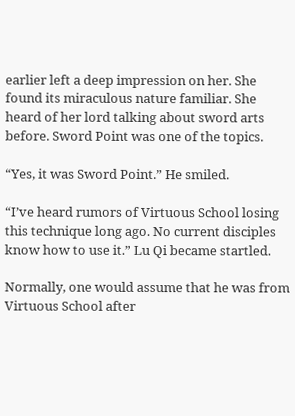earlier left a deep impression on her. She found its miraculous nature familiar. She heard of her lord talking about sword arts before. Sword Point was one of the topics.

“Yes, it was Sword Point.” He smiled.

“I’ve heard rumors of Virtuous School losing this technique long ago. No current disciples know how to use it.” Lu Qi became startled.

Normally, one would assume that he was from Virtuous School after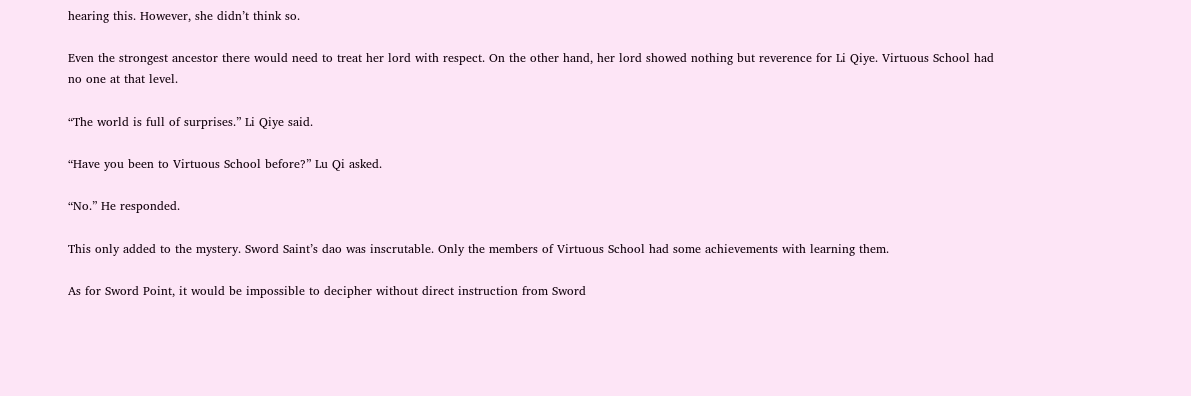hearing this. However, she didn’t think so.

Even the strongest ancestor there would need to treat her lord with respect. On the other hand, her lord showed nothing but reverence for Li Qiye. Virtuous School had no one at that level.

“The world is full of surprises.” Li Qiye said.

“Have you been to Virtuous School before?” Lu Qi asked.

“No.” He responded.

This only added to the mystery. Sword Saint’s dao was inscrutable. Only the members of Virtuous School had some achievements with learning them.

As for Sword Point, it would be impossible to decipher without direct instruction from Sword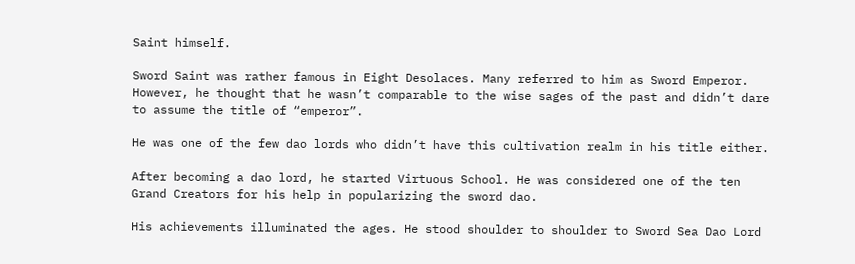Saint himself.

Sword Saint was rather famous in Eight Desolaces. Many referred to him as Sword Emperor. However, he thought that he wasn’t comparable to the wise sages of the past and didn’t dare to assume the title of “emperor”.

He was one of the few dao lords who didn’t have this cultivation realm in his title either.

After becoming a dao lord, he started Virtuous School. He was considered one of the ten Grand Creators for his help in popularizing the sword dao.

His achievements illuminated the ages. He stood shoulder to shoulder to Sword Sea Dao Lord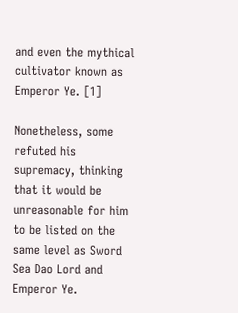and even the mythical cultivator known as Emperor Ye. [1]

Nonetheless, some refuted his supremacy, thinking that it would be unreasonable for him to be listed on the same level as Sword Sea Dao Lord and Emperor Ye.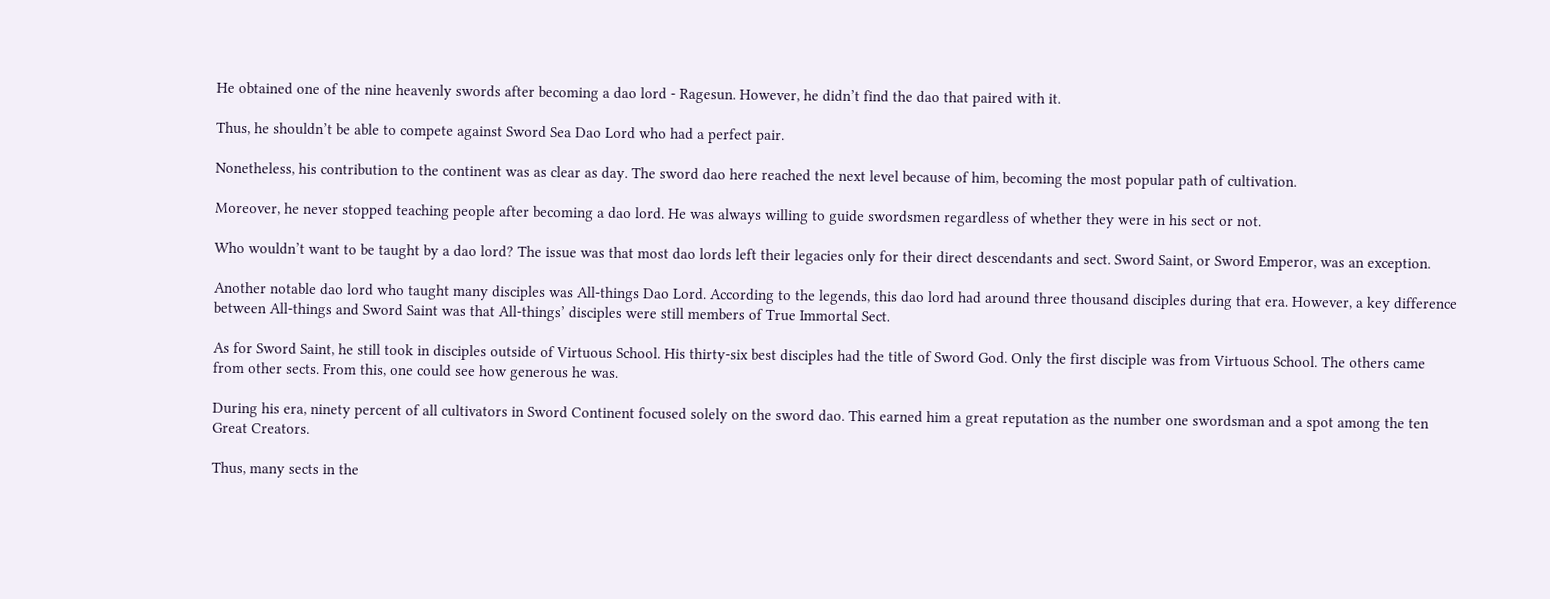He obtained one of the nine heavenly swords after becoming a dao lord - Ragesun. However, he didn’t find the dao that paired with it.

Thus, he shouldn’t be able to compete against Sword Sea Dao Lord who had a perfect pair.

Nonetheless, his contribution to the continent was as clear as day. The sword dao here reached the next level because of him, becoming the most popular path of cultivation.

Moreover, he never stopped teaching people after becoming a dao lord. He was always willing to guide swordsmen regardless of whether they were in his sect or not.

Who wouldn’t want to be taught by a dao lord? The issue was that most dao lords left their legacies only for their direct descendants and sect. Sword Saint, or Sword Emperor, was an exception.

Another notable dao lord who taught many disciples was All-things Dao Lord. According to the legends, this dao lord had around three thousand disciples during that era. However, a key difference between All-things and Sword Saint was that All-things’ disciples were still members of True Immortal Sect.

As for Sword Saint, he still took in disciples outside of Virtuous School. His thirty-six best disciples had the title of Sword God. Only the first disciple was from Virtuous School. The others came from other sects. From this, one could see how generous he was.

During his era, ninety percent of all cultivators in Sword Continent focused solely on the sword dao. This earned him a great reputation as the number one swordsman and a spot among the ten Great Creators.

Thus, many sects in the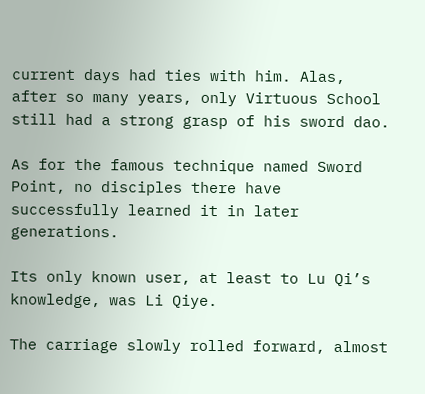current days had ties with him. Alas, after so many years, only Virtuous School still had a strong grasp of his sword dao.

As for the famous technique named Sword Point, no disciples there have successfully learned it in later generations.

Its only known user, at least to Lu Qi’s knowledge, was Li Qiye.

The carriage slowly rolled forward, almost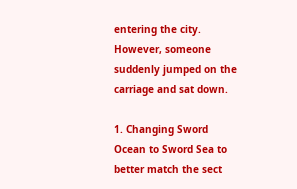entering the city. However, someone suddenly jumped on the carriage and sat down.

1. Changing Sword Ocean to Sword Sea to better match the sect